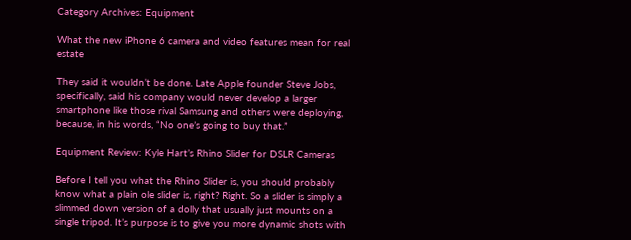Category Archives: Equipment

What the new iPhone 6 camera and video features mean for real estate

They said it wouldn’t be done. Late Apple founder Steve Jobs, specifically, said his company would never develop a larger smartphone like those rival Samsung and others were deploying, because, in his words, “No one’s going to buy that.”

Equipment Review: Kyle Hart’s Rhino Slider for DSLR Cameras

Before I tell you what the Rhino Slider is, you should probably know what a plain ole slider is, right? Right. So a slider is simply a slimmed down version of a dolly that usually just mounts on a single tripod. It’s purpose is to give you more dynamic shots with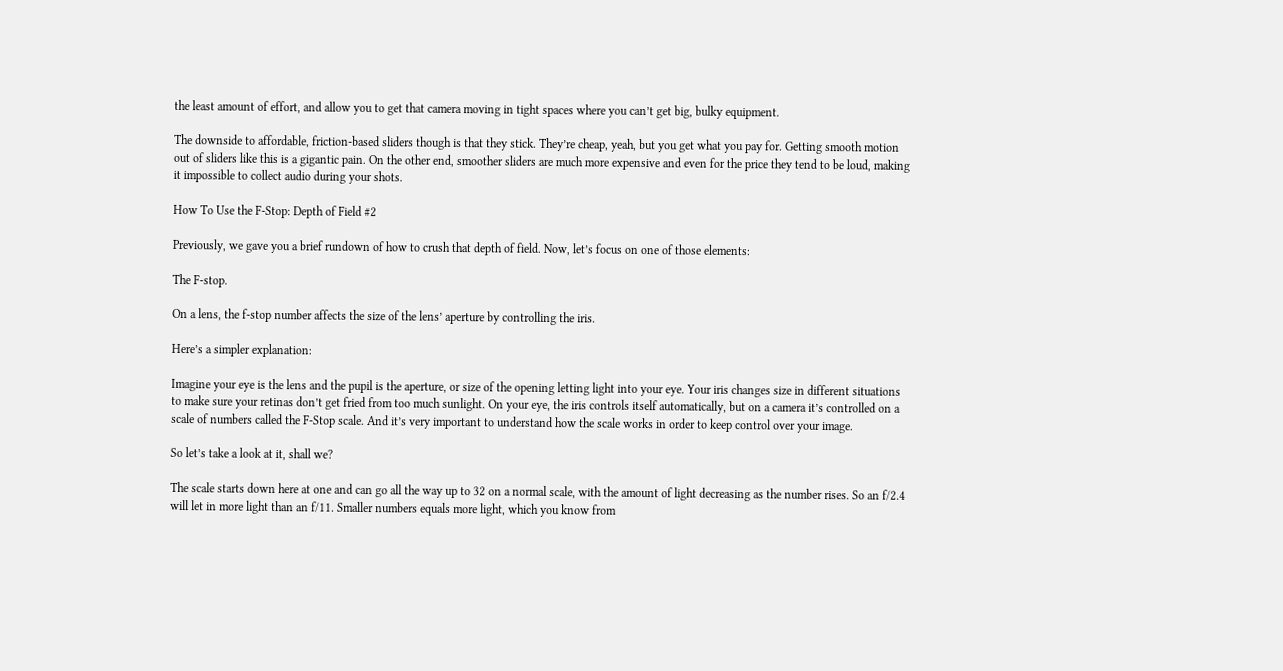the least amount of effort, and allow you to get that camera moving in tight spaces where you can’t get big, bulky equipment.

The downside to affordable, friction-based sliders though is that they stick. They’re cheap, yeah, but you get what you pay for. Getting smooth motion out of sliders like this is a gigantic pain. On the other end, smoother sliders are much more expensive and even for the price they tend to be loud, making it impossible to collect audio during your shots.

How To Use the F-Stop: Depth of Field #2

Previously, we gave you a brief rundown of how to crush that depth of field. Now, let’s focus on one of those elements:

The F-stop.

On a lens, the f-stop number affects the size of the lens’ aperture by controlling the iris.

Here’s a simpler explanation:

Imagine your eye is the lens and the pupil is the aperture, or size of the opening letting light into your eye. Your iris changes size in different situations to make sure your retinas don’t get fried from too much sunlight. On your eye, the iris controls itself automatically, but on a camera it’s controlled on a scale of numbers called the F-Stop scale. And it’s very important to understand how the scale works in order to keep control over your image.

So let’s take a look at it, shall we?

The scale starts down here at one and can go all the way up to 32 on a normal scale, with the amount of light decreasing as the number rises. So an f/2.4 will let in more light than an f/11. Smaller numbers equals more light, which you know from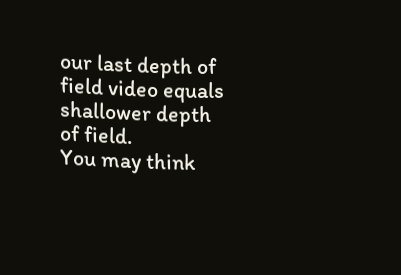our last depth of field video equals shallower depth of field.
You may think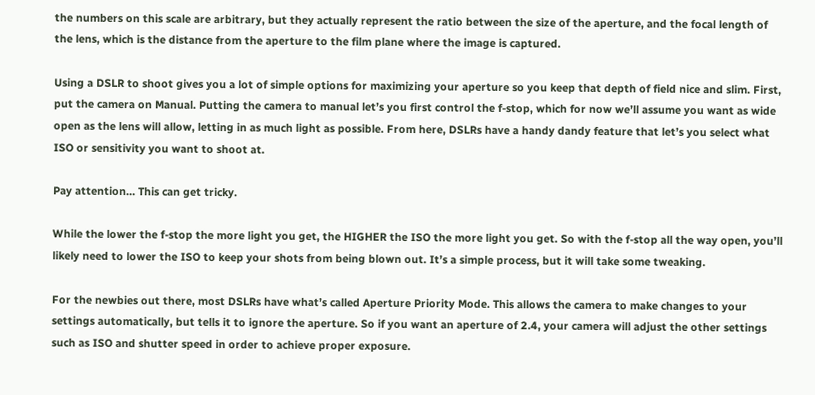the numbers on this scale are arbitrary, but they actually represent the ratio between the size of the aperture, and the focal length of the lens, which is the distance from the aperture to the film plane where the image is captured.

Using a DSLR to shoot gives you a lot of simple options for maximizing your aperture so you keep that depth of field nice and slim. First, put the camera on Manual. Putting the camera to manual let’s you first control the f-stop, which for now we’ll assume you want as wide open as the lens will allow, letting in as much light as possible. From here, DSLRs have a handy dandy feature that let’s you select what ISO or sensitivity you want to shoot at.

Pay attention… This can get tricky.

While the lower the f-stop the more light you get, the HIGHER the ISO the more light you get. So with the f-stop all the way open, you’ll likely need to lower the ISO to keep your shots from being blown out. It’s a simple process, but it will take some tweaking.

For the newbies out there, most DSLRs have what’s called Aperture Priority Mode. This allows the camera to make changes to your settings automatically, but tells it to ignore the aperture. So if you want an aperture of 2.4, your camera will adjust the other settings such as ISO and shutter speed in order to achieve proper exposure.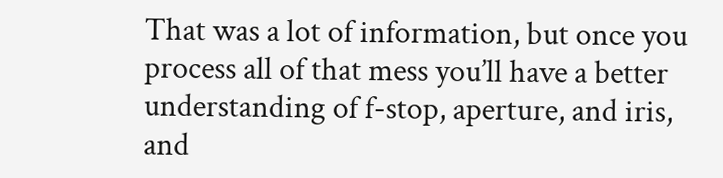That was a lot of information, but once you process all of that mess you’ll have a better understanding of f-stop, aperture, and iris, and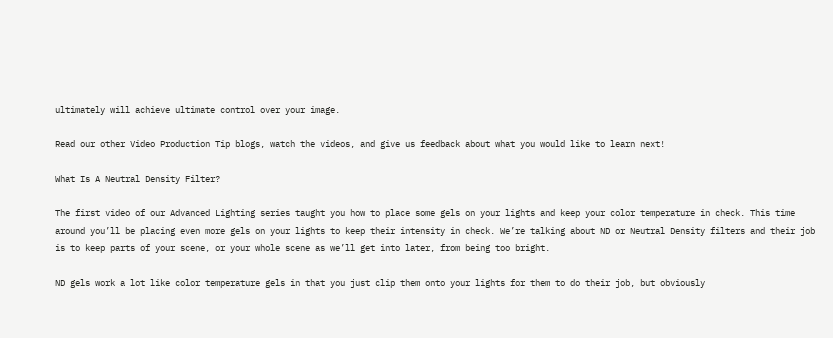ultimately will achieve ultimate control over your image.

Read our other Video Production Tip blogs, watch the videos, and give us feedback about what you would like to learn next!

What Is A Neutral Density Filter?

The first video of our Advanced Lighting series taught you how to place some gels on your lights and keep your color temperature in check. This time around you’ll be placing even more gels on your lights to keep their intensity in check. We’re talking about ND or Neutral Density filters and their job is to keep parts of your scene, or your whole scene as we’ll get into later, from being too bright.

ND gels work a lot like color temperature gels in that you just clip them onto your lights for them to do their job, but obviously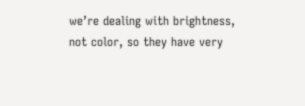we’re dealing with brightness, not color, so they have very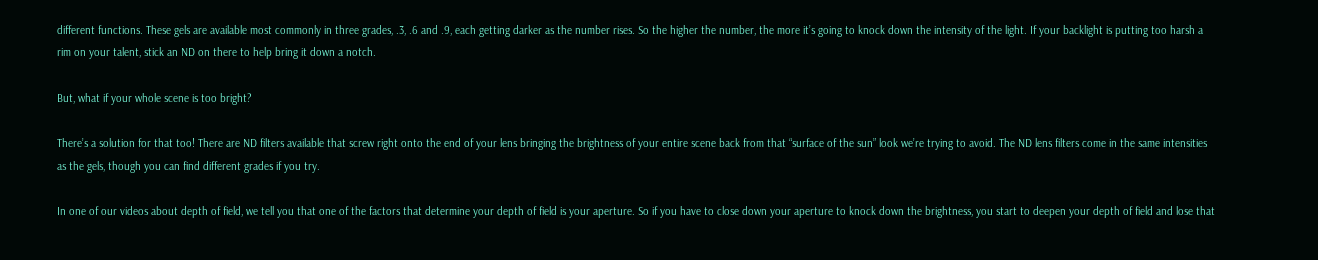different functions. These gels are available most commonly in three grades, .3, .6 and .9, each getting darker as the number rises. So the higher the number, the more it’s going to knock down the intensity of the light. If your backlight is putting too harsh a rim on your talent, stick an ND on there to help bring it down a notch.

But, what if your whole scene is too bright?

There’s a solution for that too! There are ND filters available that screw right onto the end of your lens bringing the brightness of your entire scene back from that “surface of the sun” look we’re trying to avoid. The ND lens filters come in the same intensities as the gels, though you can find different grades if you try.

In one of our videos about depth of field, we tell you that one of the factors that determine your depth of field is your aperture. So if you have to close down your aperture to knock down the brightness, you start to deepen your depth of field and lose that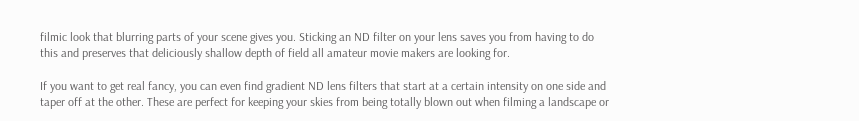filmic look that blurring parts of your scene gives you. Sticking an ND filter on your lens saves you from having to do this and preserves that deliciously shallow depth of field all amateur movie makers are looking for.

If you want to get real fancy, you can even find gradient ND lens filters that start at a certain intensity on one side and taper off at the other. These are perfect for keeping your skies from being totally blown out when filming a landscape or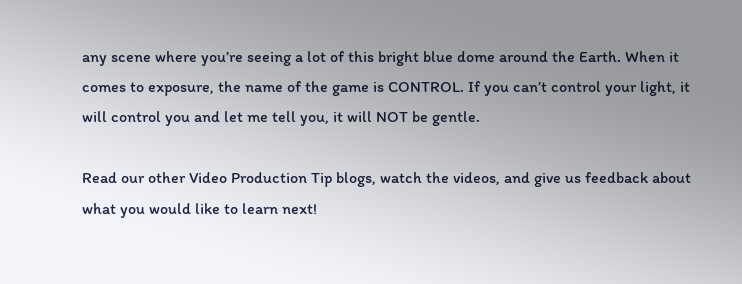any scene where you’re seeing a lot of this bright blue dome around the Earth. When it comes to exposure, the name of the game is CONTROL. If you can’t control your light, it will control you and let me tell you, it will NOT be gentle.

Read our other Video Production Tip blogs, watch the videos, and give us feedback about what you would like to learn next!